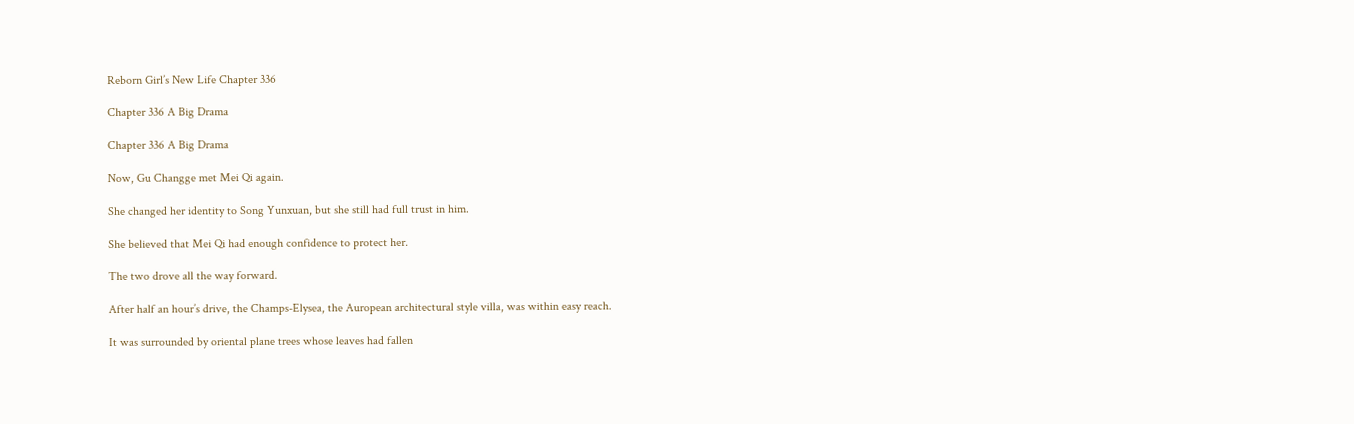Reborn Girl’s New Life Chapter 336

Chapter 336 A Big Drama

Chapter 336 A Big Drama

Now, Gu Changge met Mei Qi again.

She changed her identity to Song Yunxuan, but she still had full trust in him.

She believed that Mei Qi had enough confidence to protect her.

The two drove all the way forward.

After half an hour’s drive, the Champs-Elysea, the Auropean architectural style villa, was within easy reach.

It was surrounded by oriental plane trees whose leaves had fallen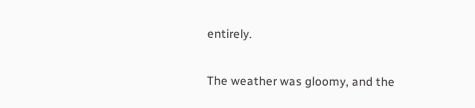entirely.

The weather was gloomy, and the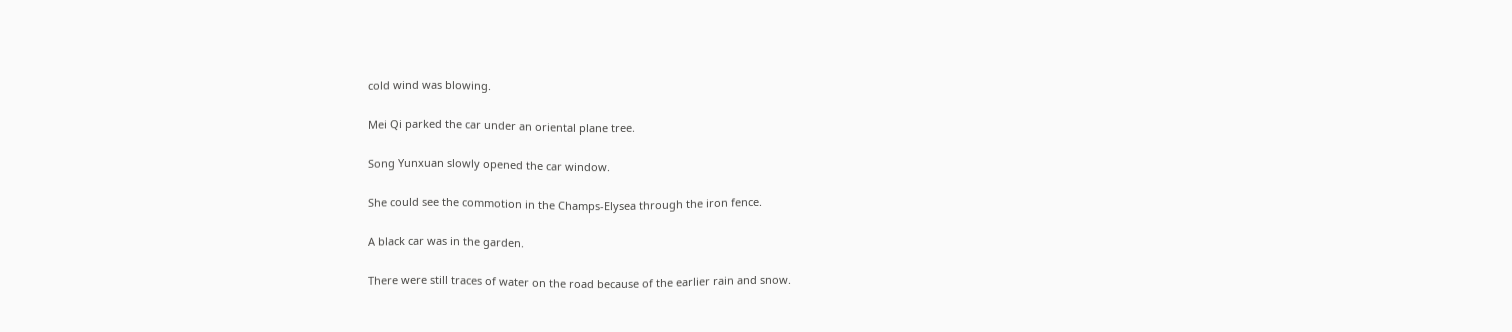cold wind was blowing.

Mei Qi parked the car under an oriental plane tree.

Song Yunxuan slowly opened the car window.

She could see the commotion in the Champs-Elysea through the iron fence.

A black car was in the garden.

There were still traces of water on the road because of the earlier rain and snow.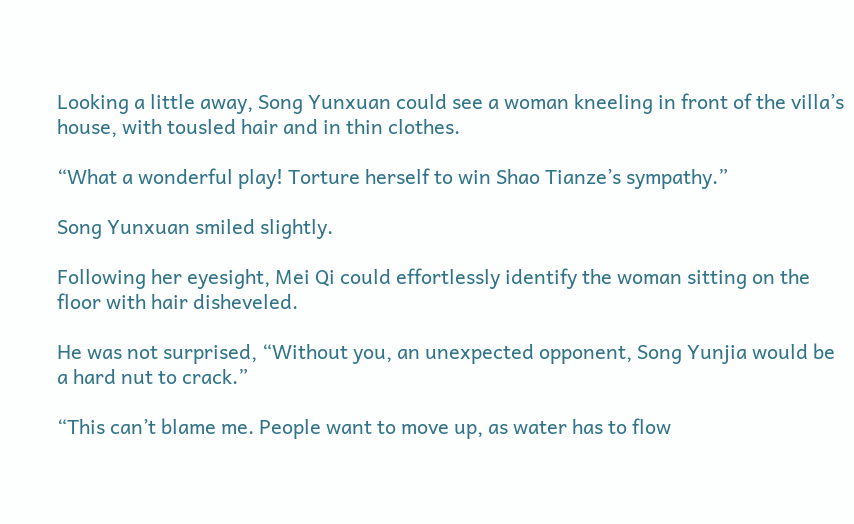Looking a little away, Song Yunxuan could see a woman kneeling in front of the villa’s house, with tousled hair and in thin clothes.

“What a wonderful play! Torture herself to win Shao Tianze’s sympathy.”

Song Yunxuan smiled slightly.

Following her eyesight, Mei Qi could effortlessly identify the woman sitting on the floor with hair disheveled.

He was not surprised, “Without you, an unexpected opponent, Song Yunjia would be a hard nut to crack.”

“This can’t blame me. People want to move up, as water has to flow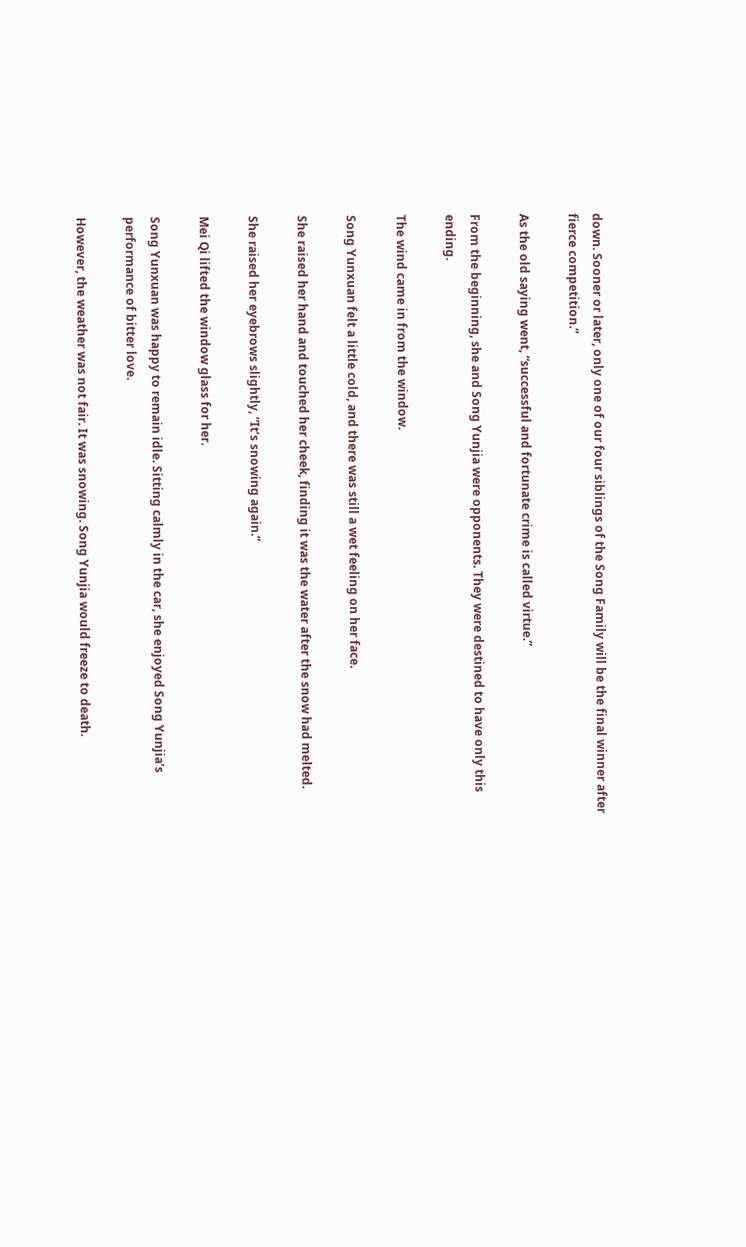down. Sooner or later, only one of our four siblings of the Song Family will be the final winner after fierce competition.”

As the old saying went, “successful and fortunate crime is called virtue.”

From the beginning, she and Song Yunjia were opponents. They were destined to have only this ending.

The wind came in from the window.

Song Yunxuan felt a little cold, and there was still a wet feeling on her face.

She raised her hand and touched her cheek, finding it was the water after the snow had melted.

She raised her eyebrows slightly, “It’s snowing again.”

Mei Qi lifted the window glass for her.

Song Yunxuan was happy to remain idle. Sitting calmly in the car, she enjoyed Song Yunjia’s performance of bitter love.

However, the weather was not fair. It was snowing. Song Yunjia would freeze to death.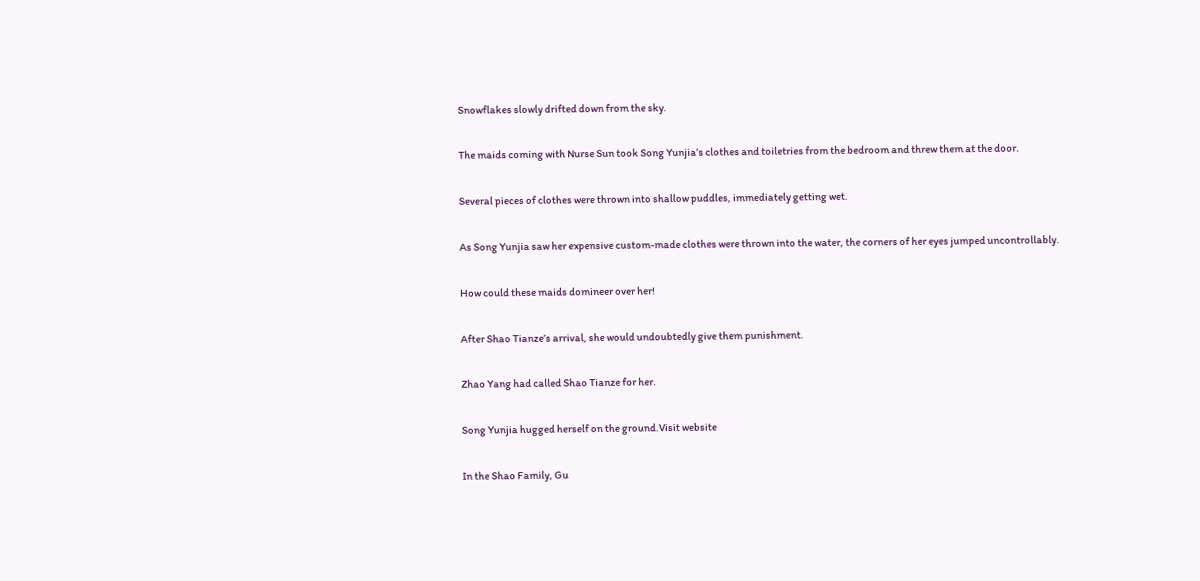Snowflakes slowly drifted down from the sky.

The maids coming with Nurse Sun took Song Yunjia’s clothes and toiletries from the bedroom and threw them at the door.

Several pieces of clothes were thrown into shallow puddles, immediately getting wet.

As Song Yunjia saw her expensive custom-made clothes were thrown into the water, the corners of her eyes jumped uncontrollably.

How could these maids domineer over her!

After Shao Tianze’s arrival, she would undoubtedly give them punishment.

Zhao Yang had called Shao Tianze for her.

Song Yunjia hugged herself on the ground.Visit website

In the Shao Family, Gu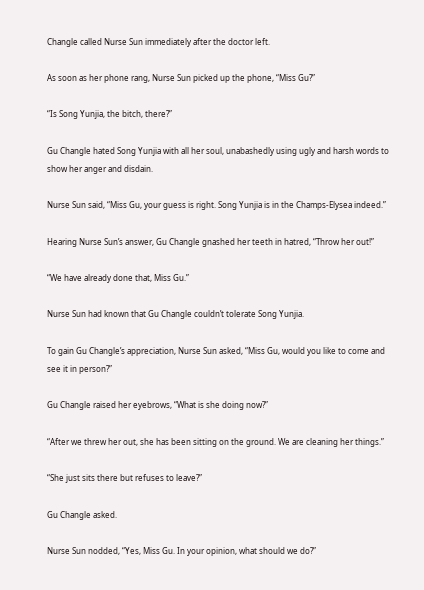Changle called Nurse Sun immediately after the doctor left.

As soon as her phone rang, Nurse Sun picked up the phone, “Miss Gu?”

“Is Song Yunjia, the bitch, there?”

Gu Changle hated Song Yunjia with all her soul, unabashedly using ugly and harsh words to show her anger and disdain.

Nurse Sun said, “Miss Gu, your guess is right. Song Yunjia is in the Champs-Elysea indeed.”

Hearing Nurse Sun’s answer, Gu Changle gnashed her teeth in hatred, “Throw her out!”

“We have already done that, Miss Gu.”

Nurse Sun had known that Gu Changle couldn’t tolerate Song Yunjia.

To gain Gu Changle’s appreciation, Nurse Sun asked, “Miss Gu, would you like to come and see it in person?”

Gu Changle raised her eyebrows, “What is she doing now?”

“After we threw her out, she has been sitting on the ground. We are cleaning her things.”

“She just sits there but refuses to leave?”

Gu Changle asked.

Nurse Sun nodded, “Yes, Miss Gu. In your opinion, what should we do?”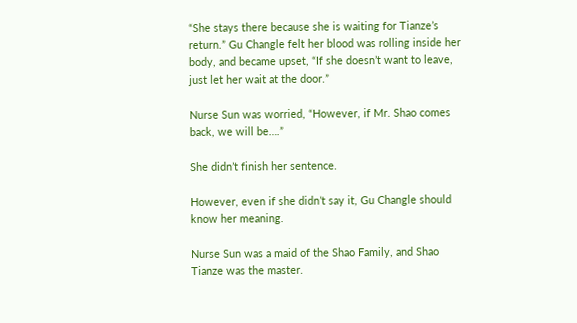“She stays there because she is waiting for Tianze’s return.” Gu Changle felt her blood was rolling inside her body, and became upset, “If she doesn’t want to leave, just let her wait at the door.”

Nurse Sun was worried, “However, if Mr. Shao comes back, we will be….”

She didn’t finish her sentence.

However, even if she didn’t say it, Gu Changle should know her meaning.

Nurse Sun was a maid of the Shao Family, and Shao Tianze was the master.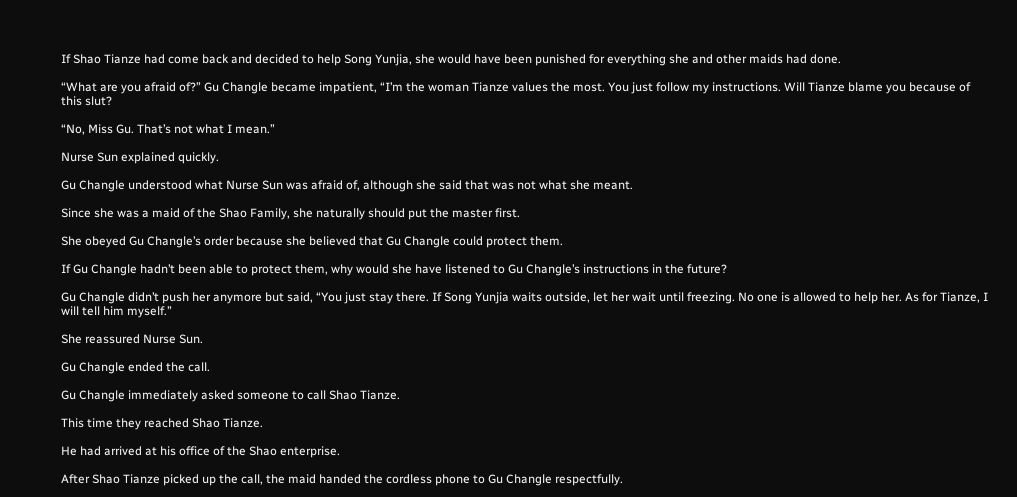If Shao Tianze had come back and decided to help Song Yunjia, she would have been punished for everything she and other maids had done.

“What are you afraid of?” Gu Changle became impatient, “I’m the woman Tianze values the most. You just follow my instructions. Will Tianze blame you because of this slut?

“No, Miss Gu. That’s not what I mean.”

Nurse Sun explained quickly.

Gu Changle understood what Nurse Sun was afraid of, although she said that was not what she meant.

Since she was a maid of the Shao Family, she naturally should put the master first.

She obeyed Gu Changle’s order because she believed that Gu Changle could protect them.

If Gu Changle hadn’t been able to protect them, why would she have listened to Gu Changle’s instructions in the future?

Gu Changle didn’t push her anymore but said, “You just stay there. If Song Yunjia waits outside, let her wait until freezing. No one is allowed to help her. As for Tianze, I will tell him myself.”

She reassured Nurse Sun.

Gu Changle ended the call.

Gu Changle immediately asked someone to call Shao Tianze.

This time they reached Shao Tianze.

He had arrived at his office of the Shao enterprise.

After Shao Tianze picked up the call, the maid handed the cordless phone to Gu Changle respectfully.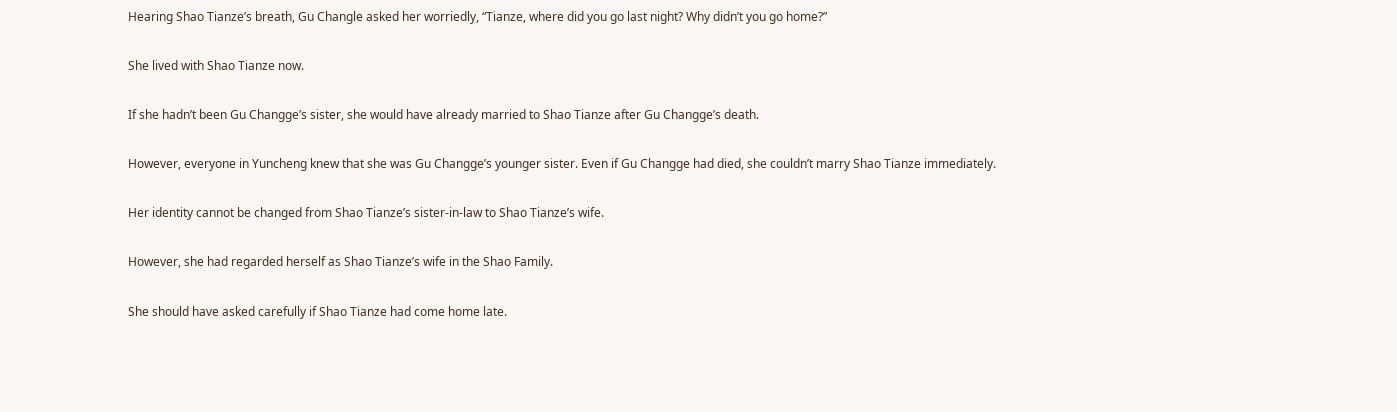Hearing Shao Tianze’s breath, Gu Changle asked her worriedly, “Tianze, where did you go last night? Why didn’t you go home?”

She lived with Shao Tianze now.

If she hadn’t been Gu Changge’s sister, she would have already married to Shao Tianze after Gu Changge’s death.

However, everyone in Yuncheng knew that she was Gu Changge’s younger sister. Even if Gu Changge had died, she couldn’t marry Shao Tianze immediately.

Her identity cannot be changed from Shao Tianze’s sister-in-law to Shao Tianze’s wife.

However, she had regarded herself as Shao Tianze’s wife in the Shao Family.

She should have asked carefully if Shao Tianze had come home late.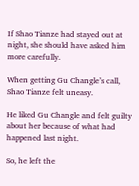If Shao Tianze had stayed out at night, she should have asked him more carefully.

When getting Gu Changle’s call, Shao Tianze felt uneasy.

He liked Gu Changle and felt guilty about her because of what had happened last night.

So, he left the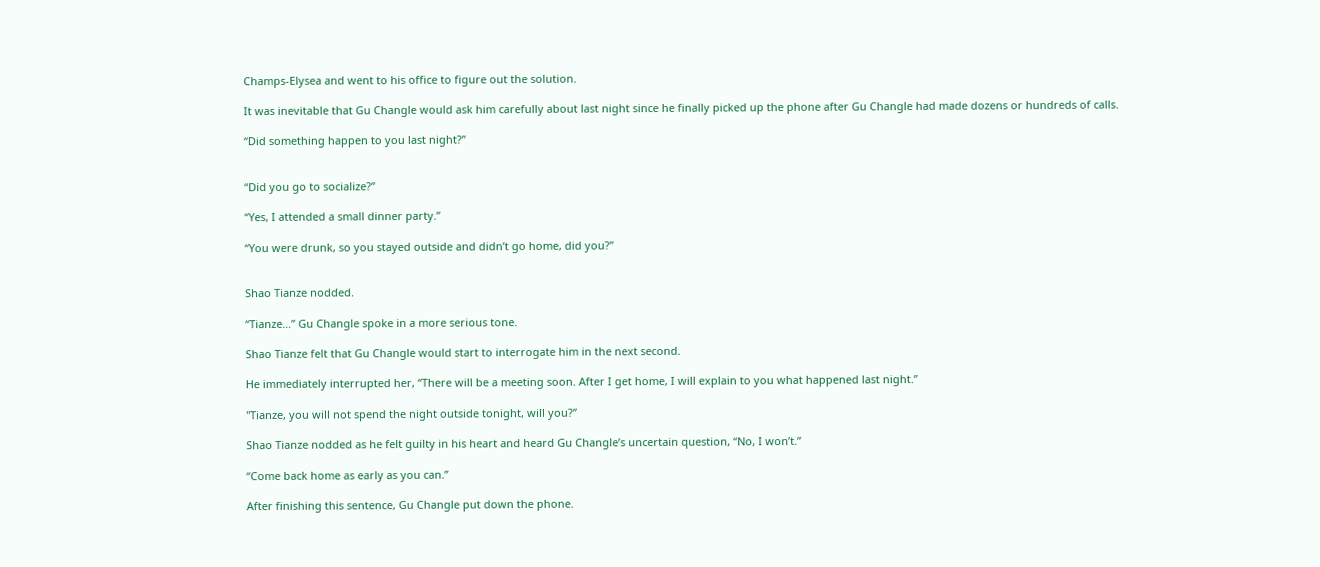Champs-Elysea and went to his office to figure out the solution.

It was inevitable that Gu Changle would ask him carefully about last night since he finally picked up the phone after Gu Changle had made dozens or hundreds of calls.

“Did something happen to you last night?”


“Did you go to socialize?”

“Yes, I attended a small dinner party.”

“You were drunk, so you stayed outside and didn’t go home, did you?”


Shao Tianze nodded.

“Tianze…” Gu Changle spoke in a more serious tone.

Shao Tianze felt that Gu Changle would start to interrogate him in the next second.

He immediately interrupted her, “There will be a meeting soon. After I get home, I will explain to you what happened last night.”

"Tianze, you will not spend the night outside tonight, will you?”

Shao Tianze nodded as he felt guilty in his heart and heard Gu Changle’s uncertain question, “No, I won’t.”

“Come back home as early as you can.”

After finishing this sentence, Gu Changle put down the phone.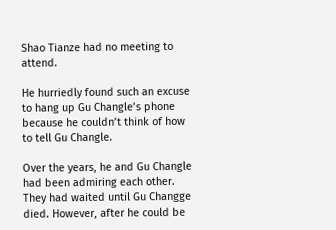Shao Tianze had no meeting to attend.

He hurriedly found such an excuse to hang up Gu Changle’s phone because he couldn’t think of how to tell Gu Changle.

Over the years, he and Gu Changle had been admiring each other. They had waited until Gu Changge died. However, after he could be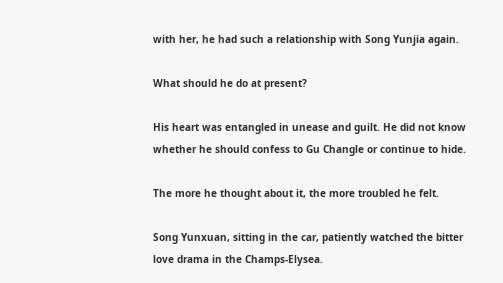with her, he had such a relationship with Song Yunjia again.

What should he do at present?

His heart was entangled in unease and guilt. He did not know whether he should confess to Gu Changle or continue to hide.

The more he thought about it, the more troubled he felt.

Song Yunxuan, sitting in the car, patiently watched the bitter love drama in the Champs-Elysea.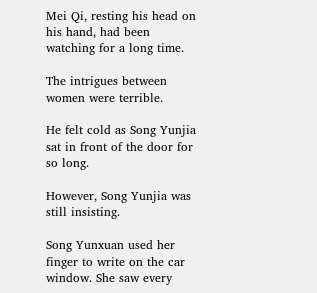Mei Qi, resting his head on his hand, had been watching for a long time.

The intrigues between women were terrible.

He felt cold as Song Yunjia sat in front of the door for so long.

However, Song Yunjia was still insisting.

Song Yunxuan used her finger to write on the car window. She saw every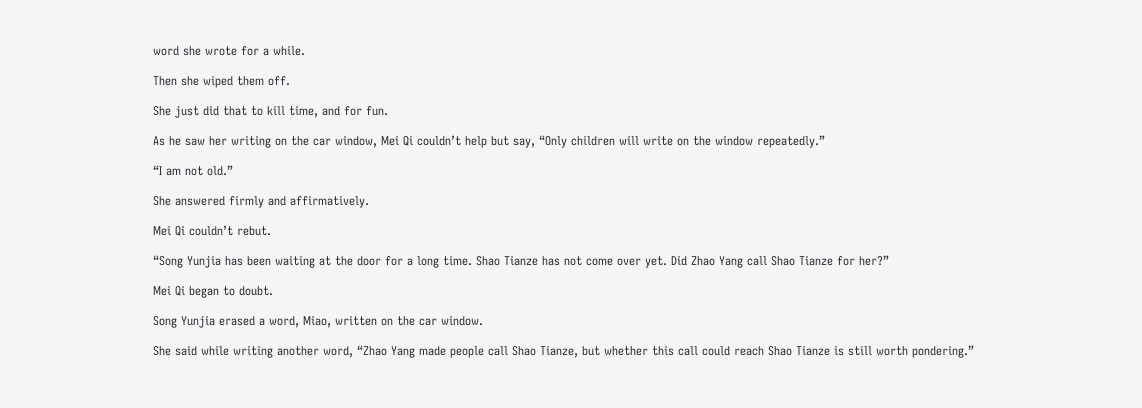word she wrote for a while.

Then she wiped them off.

She just did that to kill time, and for fun.

As he saw her writing on the car window, Mei Qi couldn’t help but say, “Only children will write on the window repeatedly.”

“I am not old.”

She answered firmly and affirmatively.

Mei Qi couldn’t rebut.

“Song Yunjia has been waiting at the door for a long time. Shao Tianze has not come over yet. Did Zhao Yang call Shao Tianze for her?”

Mei Qi began to doubt.

Song Yunjia erased a word, Miao, written on the car window.

She said while writing another word, “Zhao Yang made people call Shao Tianze, but whether this call could reach Shao Tianze is still worth pondering.”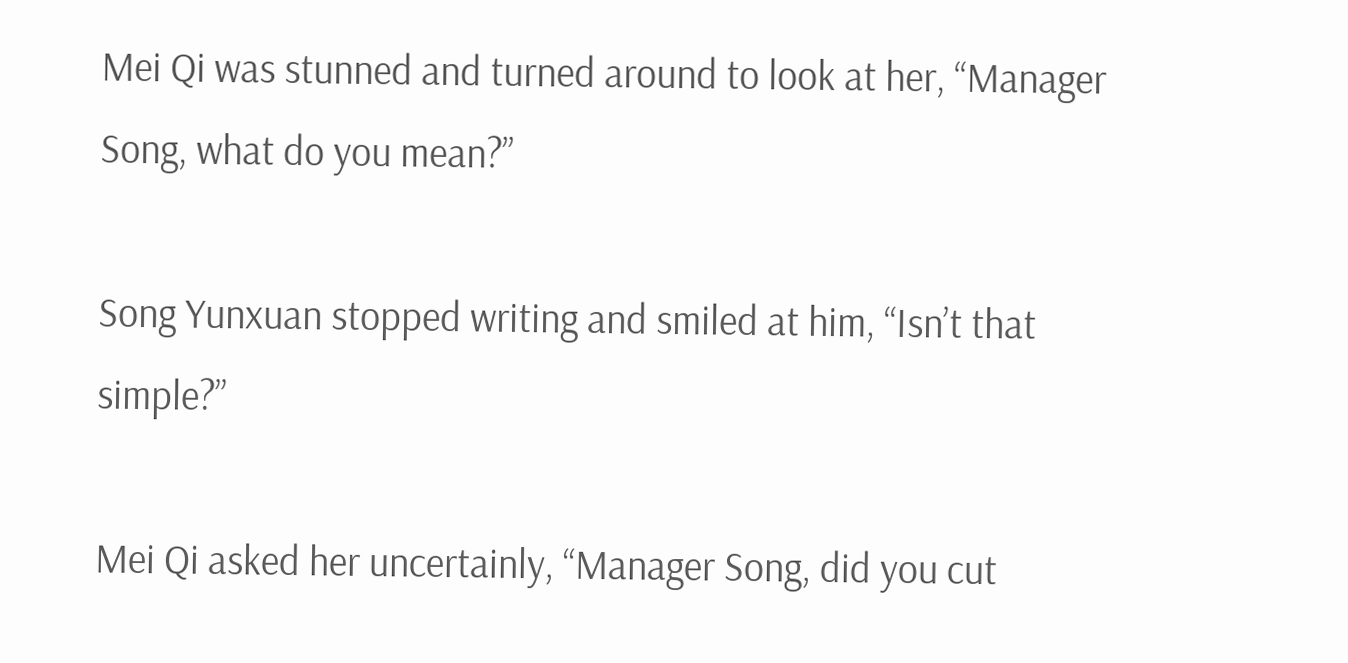Mei Qi was stunned and turned around to look at her, “Manager Song, what do you mean?”

Song Yunxuan stopped writing and smiled at him, “Isn’t that simple?”

Mei Qi asked her uncertainly, “Manager Song, did you cut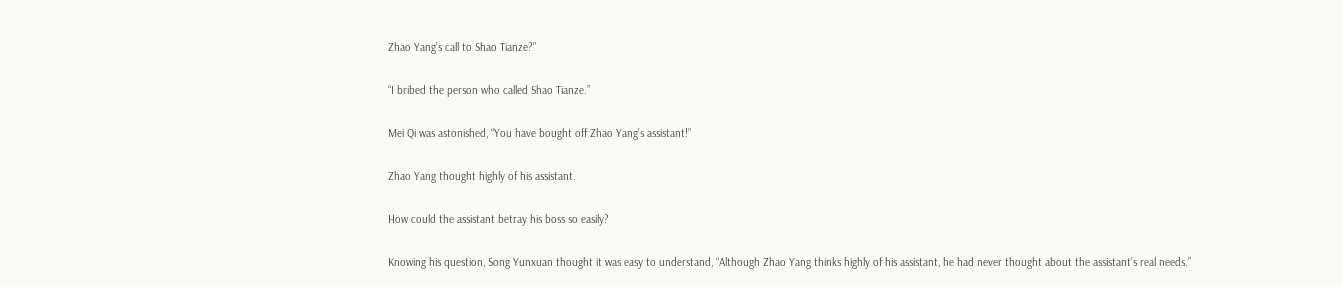Zhao Yang’s call to Shao Tianze?”

“I bribed the person who called Shao Tianze.”

Mei Qi was astonished, “You have bought off Zhao Yang’s assistant!”

Zhao Yang thought highly of his assistant.

How could the assistant betray his boss so easily?

Knowing his question, Song Yunxuan thought it was easy to understand, “Although Zhao Yang thinks highly of his assistant, he had never thought about the assistant’s real needs.”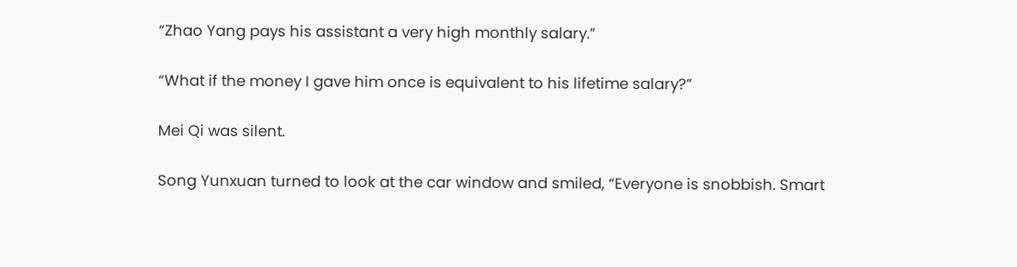“Zhao Yang pays his assistant a very high monthly salary.”

“What if the money I gave him once is equivalent to his lifetime salary?”

Mei Qi was silent.

Song Yunxuan turned to look at the car window and smiled, “Everyone is snobbish. Smart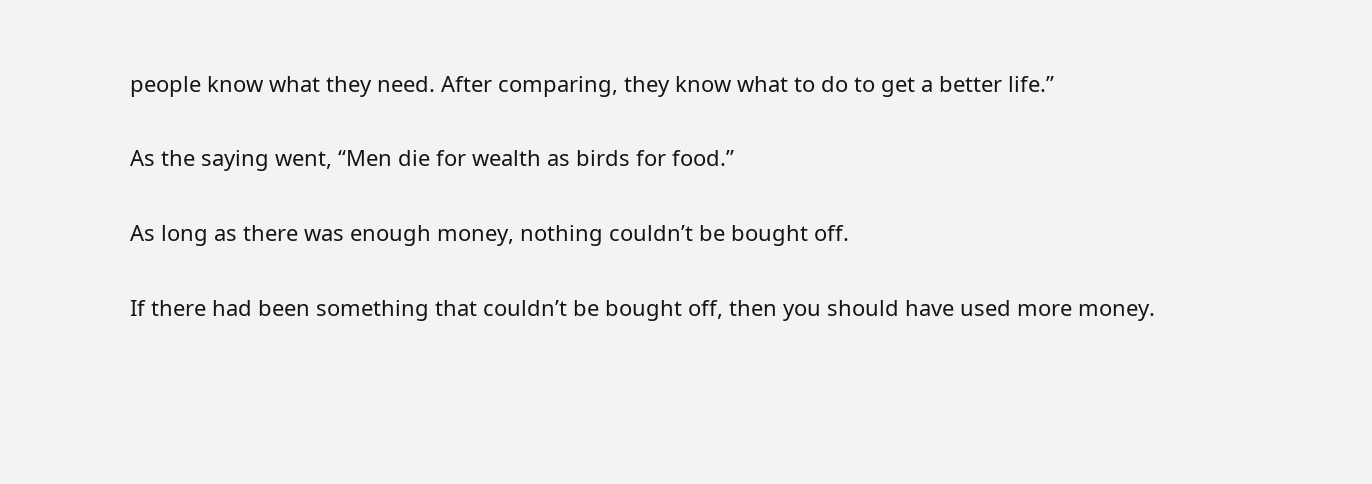people know what they need. After comparing, they know what to do to get a better life.”

As the saying went, “Men die for wealth as birds for food.”

As long as there was enough money, nothing couldn’t be bought off.

If there had been something that couldn’t be bought off, then you should have used more money.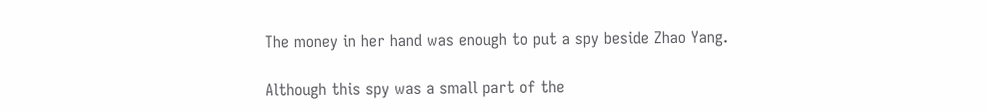The money in her hand was enough to put a spy beside Zhao Yang.

Although this spy was a small part of the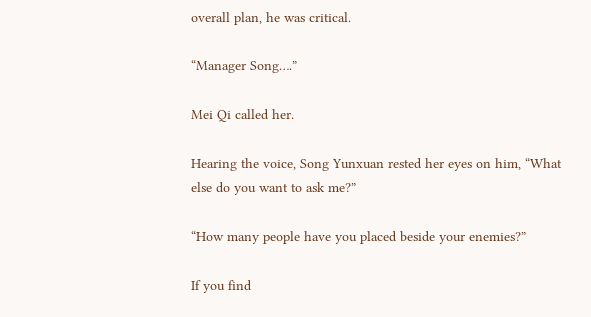overall plan, he was critical.

“Manager Song….”

Mei Qi called her.

Hearing the voice, Song Yunxuan rested her eyes on him, “What else do you want to ask me?”

“How many people have you placed beside your enemies?”

If you find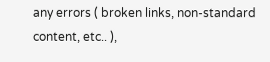any errors ( broken links, non-standard content, etc.. ),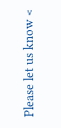Please let us know <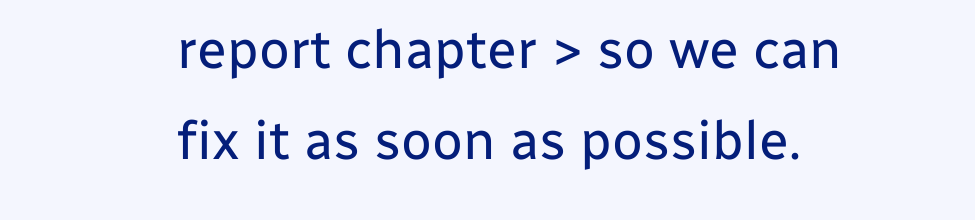report chapter > so we can fix it as soon as possible.